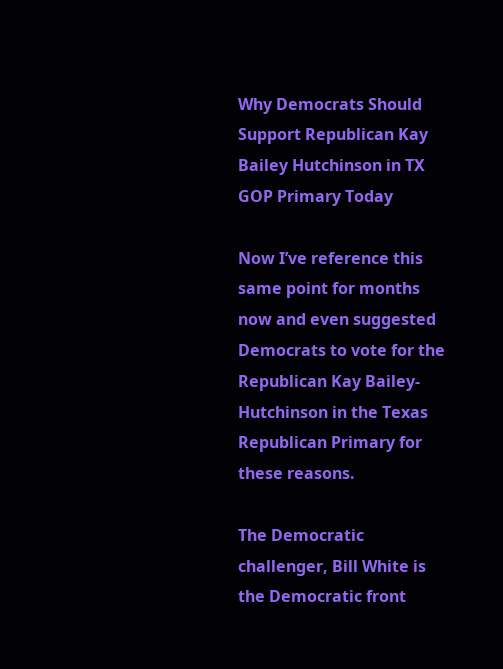Why Democrats Should Support Republican Kay Bailey Hutchinson in TX GOP Primary Today

Now I’ve reference this same point for months now and even suggested Democrats to vote for the Republican Kay Bailey-Hutchinson in the Texas Republican Primary for these reasons.

The Democratic challenger, Bill White is the Democratic front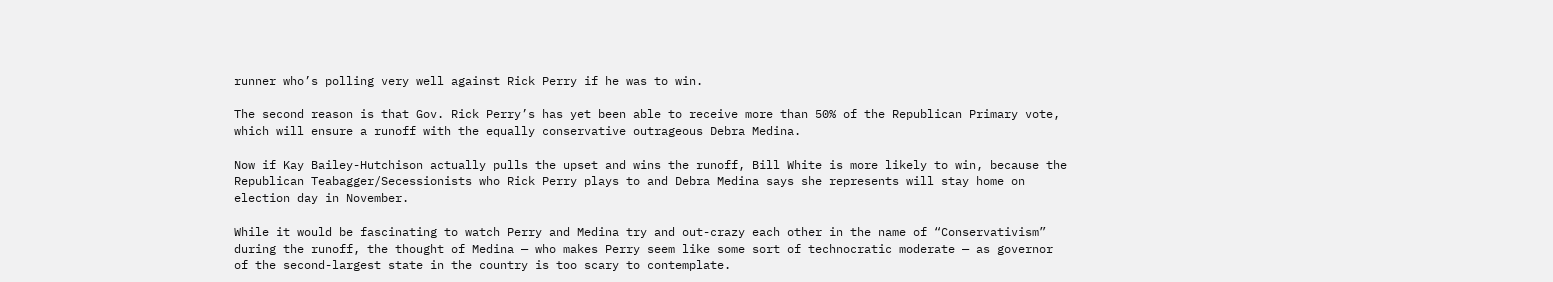runner who’s polling very well against Rick Perry if he was to win.

The second reason is that Gov. Rick Perry’s has yet been able to receive more than 50% of the Republican Primary vote, which will ensure a runoff with the equally conservative outrageous Debra Medina.

Now if Kay Bailey-Hutchison actually pulls the upset and wins the runoff, Bill White is more likely to win, because the Republican Teabagger/Secessionists who Rick Perry plays to and Debra Medina says she represents will stay home on election day in November.

While it would be fascinating to watch Perry and Medina try and out-crazy each other in the name of “Conservativism” during the runoff, the thought of Medina — who makes Perry seem like some sort of technocratic moderate — as governor of the second-largest state in the country is too scary to contemplate.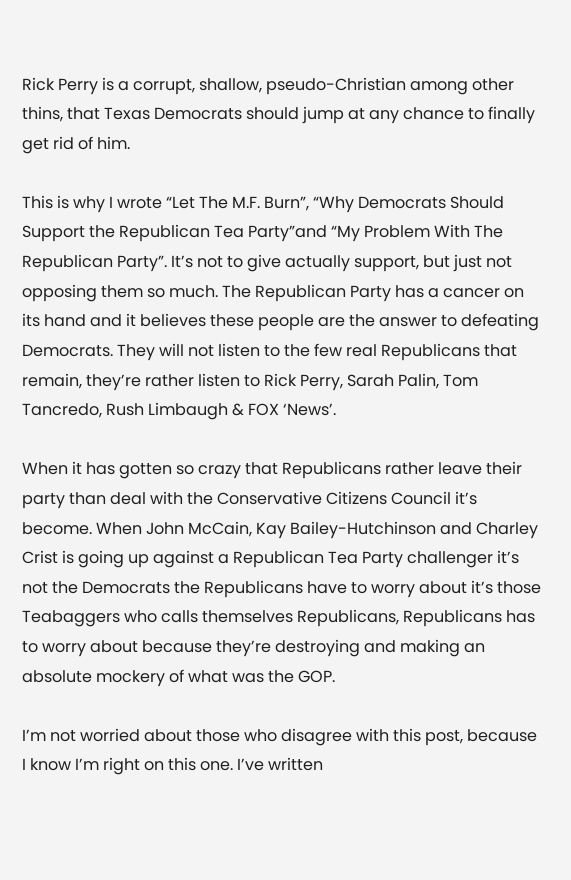Rick Perry is a corrupt, shallow, pseudo-Christian among other thins, that Texas Democrats should jump at any chance to finally get rid of him.

This is why I wrote “Let The M.F. Burn”, “Why Democrats Should Support the Republican Tea Party”and “My Problem With The Republican Party”. It’s not to give actually support, but just not opposing them so much. The Republican Party has a cancer on its hand and it believes these people are the answer to defeating Democrats. They will not listen to the few real Republicans that remain, they’re rather listen to Rick Perry, Sarah Palin, Tom Tancredo, Rush Limbaugh & FOX ‘News’.

When it has gotten so crazy that Republicans rather leave their party than deal with the Conservative Citizens Council it’s become. When John McCain, Kay Bailey-Hutchinson and Charley Crist is going up against a Republican Tea Party challenger it’s not the Democrats the Republicans have to worry about it’s those Teabaggers who calls themselves Republicans, Republicans has to worry about because they’re destroying and making an absolute mockery of what was the GOP.

I’m not worried about those who disagree with this post, because I know I’m right on this one. I’ve written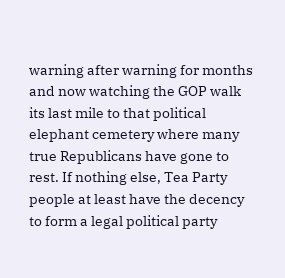warning after warning for months and now watching the GOP walk its last mile to that political elephant cemetery where many true Republicans have gone to rest. If nothing else, Tea Party people at least have the decency to form a legal political party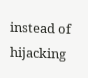instead of hijacking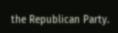the Republican Party.